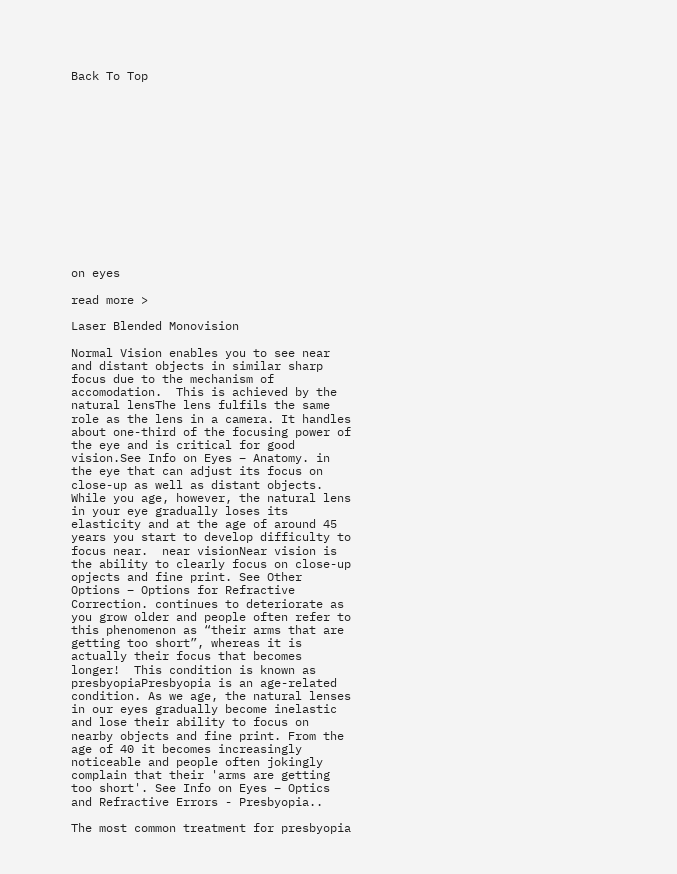Back To Top














on eyes

read more >

Laser Blended Monovision

Normal Vision enables you to see near and distant objects in similar sharp focus due to the mechanism of accomodation.  This is achieved by the natural lensThe lens fulfils the same role as the lens in a camera. It handles about one-third of the focusing power of the eye and is critical for good vision.See Info on Eyes – Anatomy. in the eye that can adjust its focus on close-up as well as distant objects.  While you age, however, the natural lens in your eye gradually loses its elasticity and at the age of around 45 years you start to develop difficulty to focus near.  near visionNear vision is the ability to clearly focus on close-up opjects and fine print. See Other Options – Options for Refractive Correction. continues to deteriorate as you grow older and people often refer to this phenomenon as “their arms that are getting too short”, whereas it is actually their focus that becomes longer!  This condition is known as presbyopiaPresbyopia is an age-related condition. As we age, the natural lenses in our eyes gradually become inelastic and lose their ability to focus on nearby objects and fine print. From the age of 40 it becomes increasingly noticeable and people often jokingly complain that their 'arms are getting too short'. See Info on Eyes – Optics and Refractive Errors - Presbyopia..

The most common treatment for presbyopia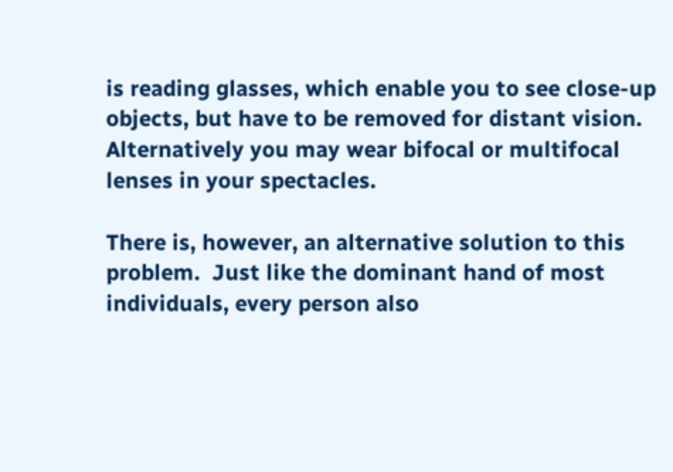is reading glasses, which enable you to see close-up objects, but have to be removed for distant vision.  Alternatively you may wear bifocal or multifocal lenses in your spectacles.

There is, however, an alternative solution to this problem.  Just like the dominant hand of most individuals, every person also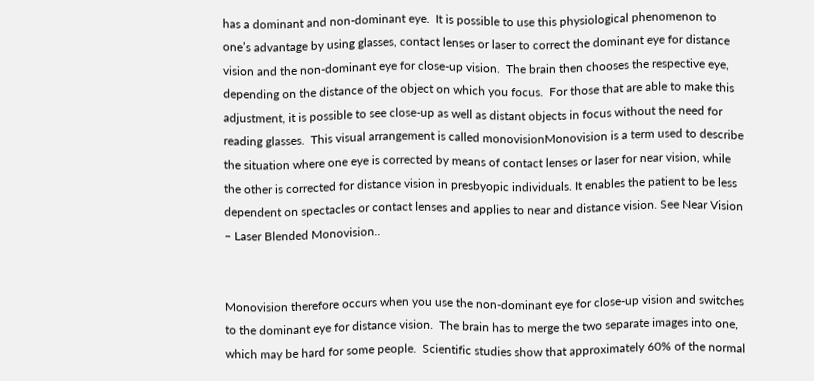has a dominant and non-dominant eye.  It is possible to use this physiological phenomenon to one’s advantage by using glasses, contact lenses or laser to correct the dominant eye for distance vision and the non-dominant eye for close-up vision.  The brain then chooses the respective eye, depending on the distance of the object on which you focus.  For those that are able to make this adjustment, it is possible to see close-up as well as distant objects in focus without the need for reading glasses.  This visual arrangement is called monovisionMonovision is a term used to describe the situation where one eye is corrected by means of contact lenses or laser for near vision, while the other is corrected for distance vision in presbyopic individuals. It enables the patient to be less dependent on spectacles or contact lenses and applies to near and distance vision. See Near Vision – Laser Blended Monovision..


Monovision therefore occurs when you use the non-dominant eye for close-up vision and switches to the dominant eye for distance vision.  The brain has to merge the two separate images into one, which may be hard for some people.  Scientific studies show that approximately 60% of the normal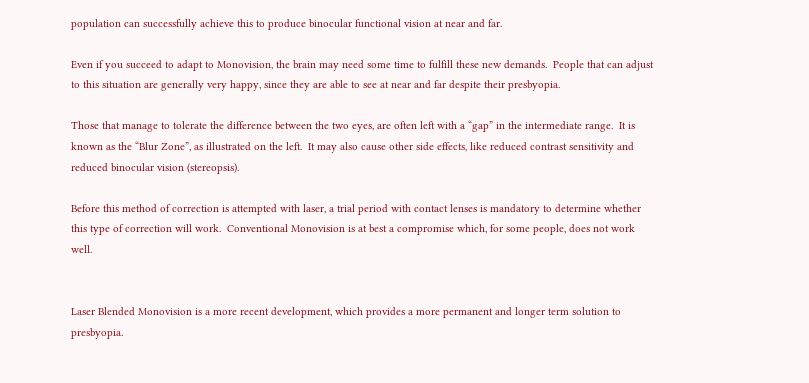population can successfully achieve this to produce binocular functional vision at near and far.

Even if you succeed to adapt to Monovision, the brain may need some time to fulfill these new demands.  People that can adjust to this situation are generally very happy, since they are able to see at near and far despite their presbyopia.

Those that manage to tolerate the difference between the two eyes, are often left with a “gap” in the intermediate range.  It is known as the “Blur Zone”, as illustrated on the left.  It may also cause other side effects, like reduced contrast sensitivity and reduced binocular vision (stereopsis).

Before this method of correction is attempted with laser, a trial period with contact lenses is mandatory to determine whether this type of correction will work.  Conventional Monovision is at best a compromise which, for some people, does not work well.


Laser Blended Monovision is a more recent development, which provides a more permanent and longer term solution to presbyopia.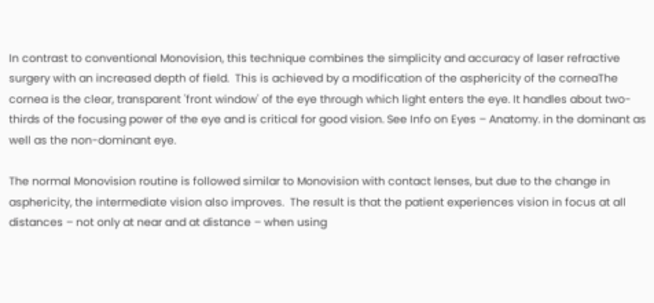In contrast to conventional Monovision, this technique combines the simplicity and accuracy of laser refractive surgery with an increased depth of field.  This is achieved by a modification of the asphericity of the corneaThe cornea is the clear, transparent 'front window' of the eye through which light enters the eye. It handles about two-thirds of the focusing power of the eye and is critical for good vision. See Info on Eyes – Anatomy. in the dominant as well as the non-dominant eye.

The normal Monovision routine is followed similar to Monovision with contact lenses, but due to the change in asphericity, the intermediate vision also improves.  The result is that the patient experiences vision in focus at all distances – not only at near and at distance – when using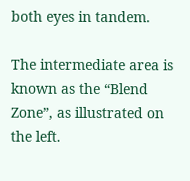both eyes in tandem.

The intermediate area is known as the “Blend Zone”, as illustrated on the left.